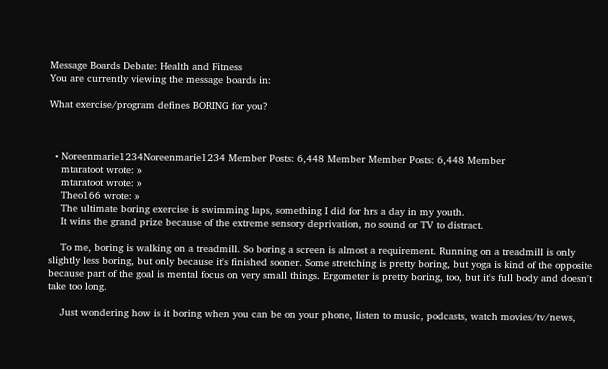Message Boards Debate: Health and Fitness
You are currently viewing the message boards in:

What exercise/program defines BORING for you?



  • Noreenmarie1234Noreenmarie1234 Member Posts: 6,448 Member Member Posts: 6,448 Member
    mtaratoot wrote: »
    mtaratoot wrote: »
    Theo166 wrote: »
    The ultimate boring exercise is swimming laps, something I did for hrs a day in my youth.
    It wins the grand prize because of the extreme sensory deprivation, no sound or TV to distract.

    To me, boring is walking on a treadmill. So boring a screen is almost a requirement. Running on a treadmill is only slightly less boring, but only because it's finished sooner. Some stretching is pretty boring, but yoga is kind of the opposite because part of the goal is mental focus on very small things. Ergometer is pretty boring, too, but it's full body and doesn't take too long.

    Just wondering how is it boring when you can be on your phone, listen to music, podcasts, watch movies/tv/news,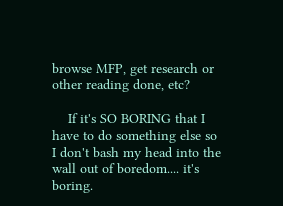browse MFP, get research or other reading done, etc?

    If it's SO BORING that I have to do something else so I don't bash my head into the wall out of boredom.... it's boring.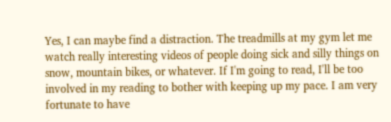Yes, I can maybe find a distraction. The treadmills at my gym let me watch really interesting videos of people doing sick and silly things on snow, mountain bikes, or whatever. If I'm going to read, I'll be too involved in my reading to bother with keeping up my pace. I am very fortunate to have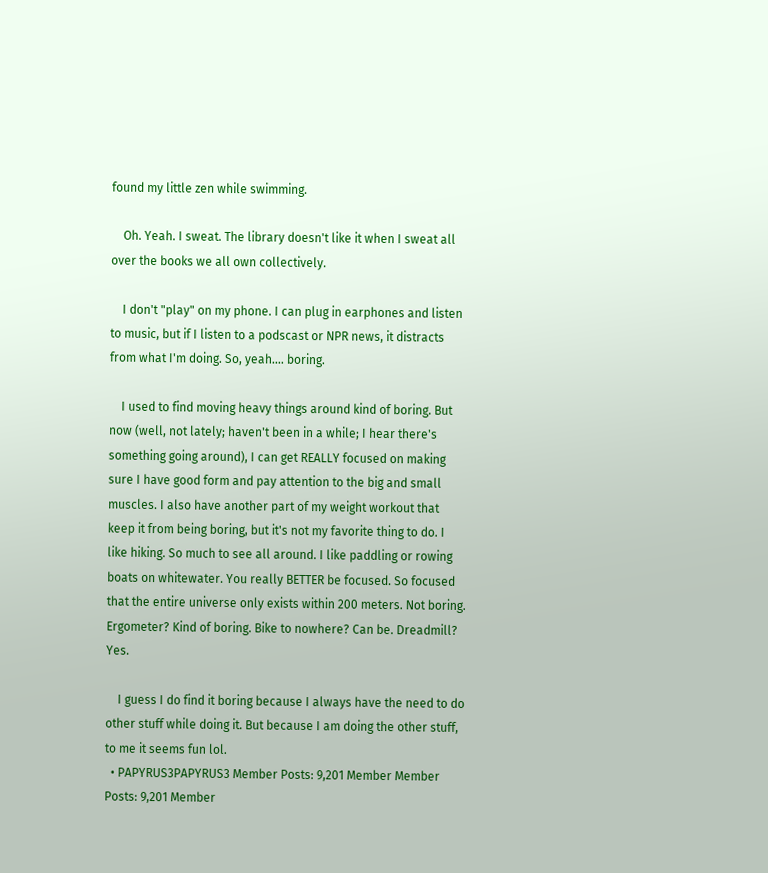found my little zen while swimming.

    Oh. Yeah. I sweat. The library doesn't like it when I sweat all over the books we all own collectively.

    I don't "play" on my phone. I can plug in earphones and listen to music, but if I listen to a podscast or NPR news, it distracts from what I'm doing. So, yeah.... boring.

    I used to find moving heavy things around kind of boring. But now (well, not lately; haven't been in a while; I hear there's something going around), I can get REALLY focused on making sure I have good form and pay attention to the big and small muscles. I also have another part of my weight workout that keep it from being boring, but it's not my favorite thing to do. I like hiking. So much to see all around. I like paddling or rowing boats on whitewater. You really BETTER be focused. So focused that the entire universe only exists within 200 meters. Not boring. Ergometer? Kind of boring. Bike to nowhere? Can be. Dreadmill? Yes.

    I guess I do find it boring because I always have the need to do other stuff while doing it. But because I am doing the other stuff, to me it seems fun lol.
  • PAPYRUS3PAPYRUS3 Member Posts: 9,201 Member Member Posts: 9,201 Member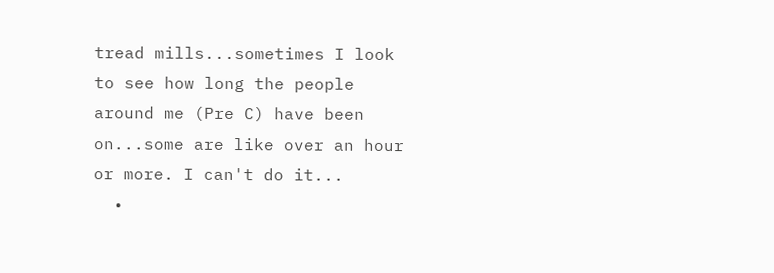tread mills...sometimes I look to see how long the people around me (Pre C) have been on...some are like over an hour or more. I can't do it...
  •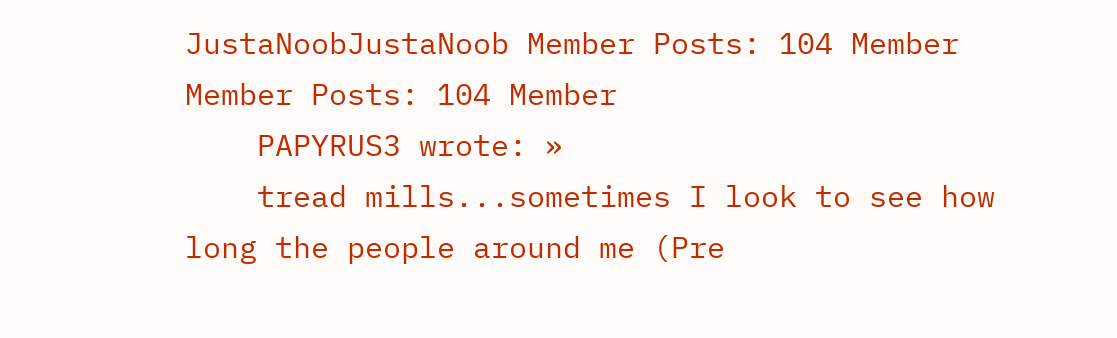JustaNoobJustaNoob Member Posts: 104 Member Member Posts: 104 Member
    PAPYRUS3 wrote: »
    tread mills...sometimes I look to see how long the people around me (Pre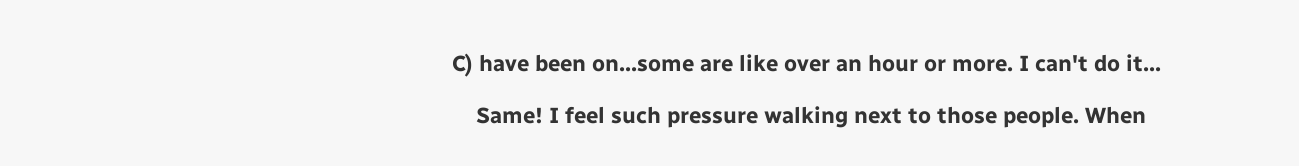C) have been on...some are like over an hour or more. I can't do it...

    Same! I feel such pressure walking next to those people. When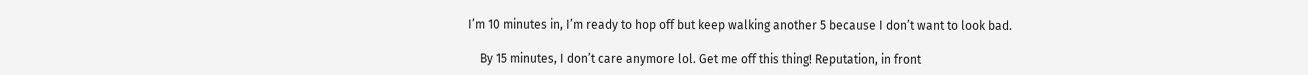I’m 10 minutes in, I’m ready to hop off but keep walking another 5 because I don’t want to look bad.

    By 15 minutes, I don’t care anymore lol. Get me off this thing! Reputation, in front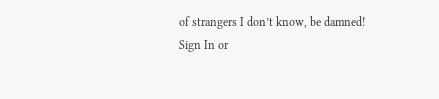of strangers I don’t know, be damned!
Sign In or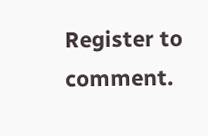Register to comment.